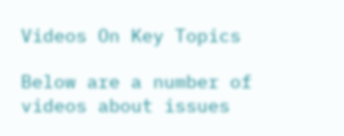Videos On Key Topics

Below are a number of videos about issues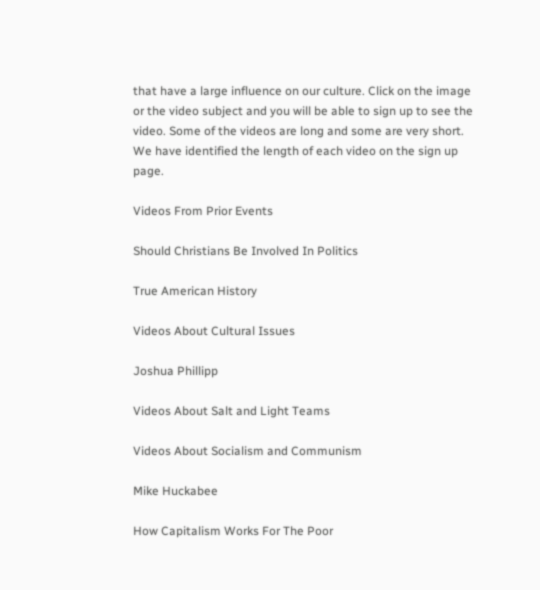that have a large influence on our culture. Click on the image or the video subject and you will be able to sign up to see the video. Some of the videos are long and some are very short. We have identified the length of each video on the sign up page.

Videos From Prior Events

Should Christians Be Involved In Politics

True American History

Videos About Cultural Issues

Joshua Phillipp

Videos About Salt and Light Teams

Videos About Socialism and Communism

Mike Huckabee

How Capitalism Works For The Poor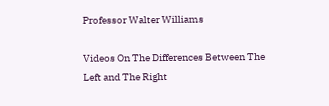Professor Walter Williams

Videos On The Differences Between The Left and The Right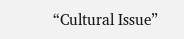“Cultural Issue”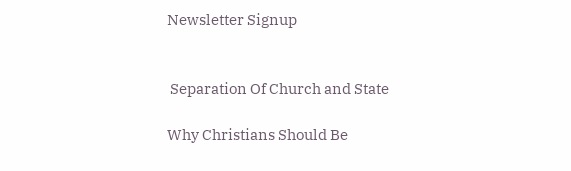Newsletter Signup


 Separation Of Church and State

Why Christians Should Be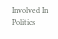Involved In Politics